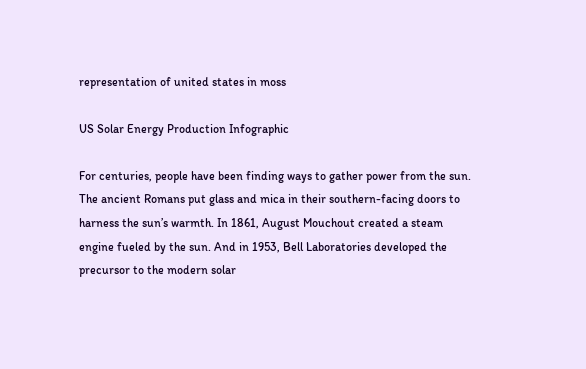representation of united states in moss

US Solar Energy Production Infographic

For centuries, people have been finding ways to gather power from the sun. The ancient Romans put glass and mica in their southern-facing doors to harness the sun’s warmth. In 1861, August Mouchout created a steam engine fueled by the sun. And in 1953, Bell Laboratories developed the precursor to the modern solar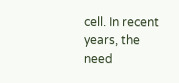cell. In recent years, the need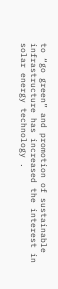to “go green” and promotion of sustainable infrastructure has increased the interest in solar energy technology .